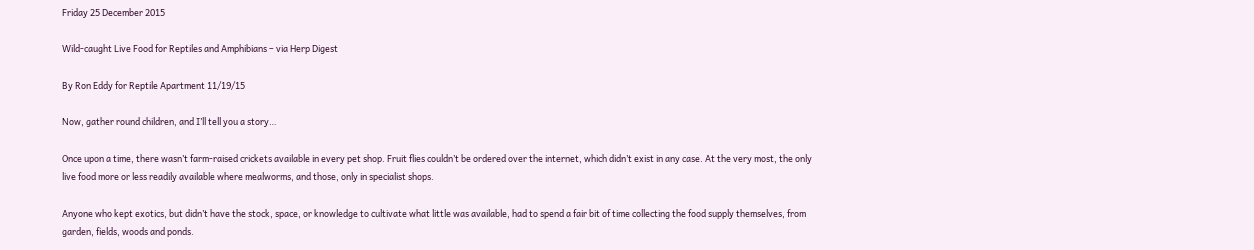Friday 25 December 2015

Wild-caught Live Food for Reptiles and Amphibians – via Herp Digest

By Ron Eddy for Reptile Apartment 11/19/15

Now, gather round children, and I’ll tell you a story…

Once upon a time, there wasn’t farm-raised crickets available in every pet shop. Fruit flies couldn’t be ordered over the internet, which didn’t exist in any case. At the very most, the only live food more or less readily available where mealworms, and those, only in specialist shops.

Anyone who kept exotics, but didn’t have the stock, space, or knowledge to cultivate what little was available, had to spend a fair bit of time collecting the food supply themselves, from garden, fields, woods and ponds.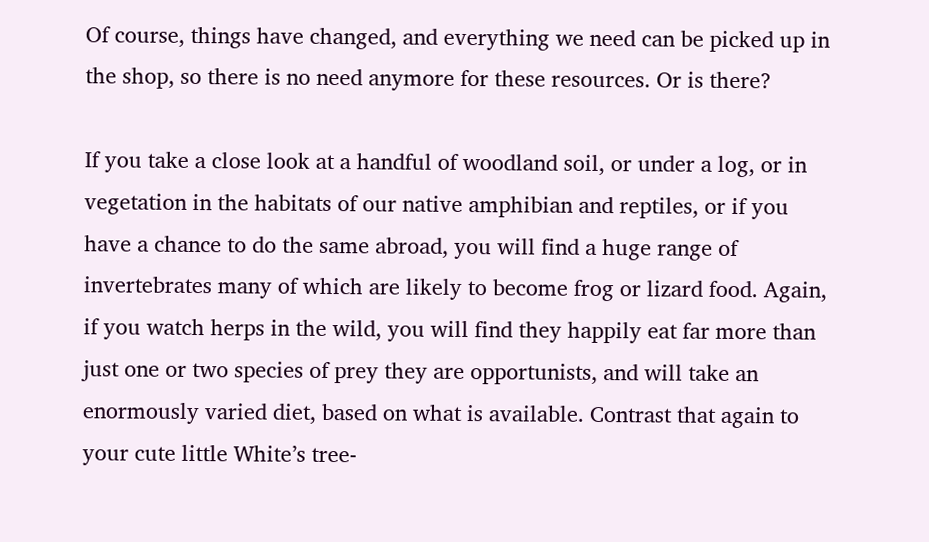Of course, things have changed, and everything we need can be picked up in the shop, so there is no need anymore for these resources. Or is there?

If you take a close look at a handful of woodland soil, or under a log, or in vegetation in the habitats of our native amphibian and reptiles, or if you have a chance to do the same abroad, you will find a huge range of invertebrates many of which are likely to become frog or lizard food. Again, if you watch herps in the wild, you will find they happily eat far more than just one or two species of prey they are opportunists, and will take an enormously varied diet, based on what is available. Contrast that again to your cute little White’s tree-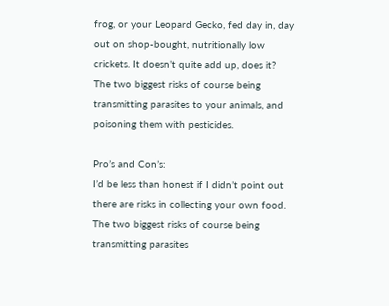frog, or your Leopard Gecko, fed day in, day out on shop-bought, nutritionally low crickets. It doesn’t quite add up, does it?
The two biggest risks of course being transmitting parasites to your animals, and poisoning them with pesticides.

Pro’s and Con’s:
I’d be less than honest if I didn’t point out there are risks in collecting your own food. The two biggest risks of course being transmitting parasites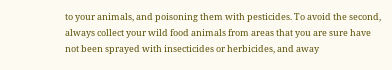to your animals, and poisoning them with pesticides. To avoid the second, always collect your wild food animals from areas that you are sure have not been sprayed with insecticides or herbicides, and away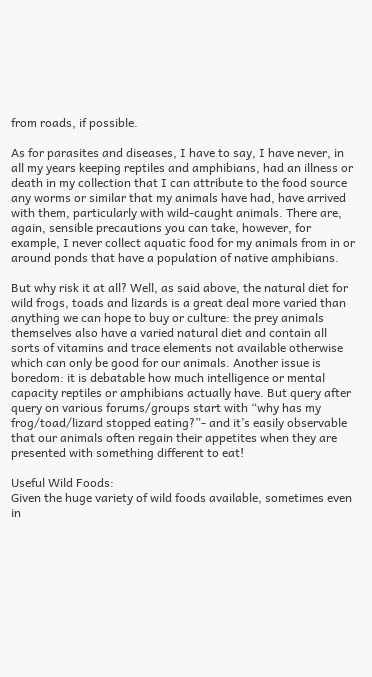from roads, if possible.

As for parasites and diseases, I have to say, I have never, in all my years keeping reptiles and amphibians, had an illness or death in my collection that I can attribute to the food source any worms or similar that my animals have had, have arrived with them, particularly with wild-caught animals. There are, again, sensible precautions you can take, however, for example, I never collect aquatic food for my animals from in or around ponds that have a population of native amphibians.

But why risk it at all? Well, as said above, the natural diet for wild frogs, toads and lizards is a great deal more varied than anything we can hope to buy or culture: the prey animals themselves also have a varied natural diet and contain all sorts of vitamins and trace elements not available otherwise which can only be good for our animals. Another issue is boredom: it is debatable how much intelligence or mental capacity reptiles or amphibians actually have. But query after query on various forums/groups start with “why has my frog/toad/lizard stopped eating?”- and it’s easily observable that our animals often regain their appetites when they are presented with something different to eat!

Useful Wild Foods:
Given the huge variety of wild foods available, sometimes even in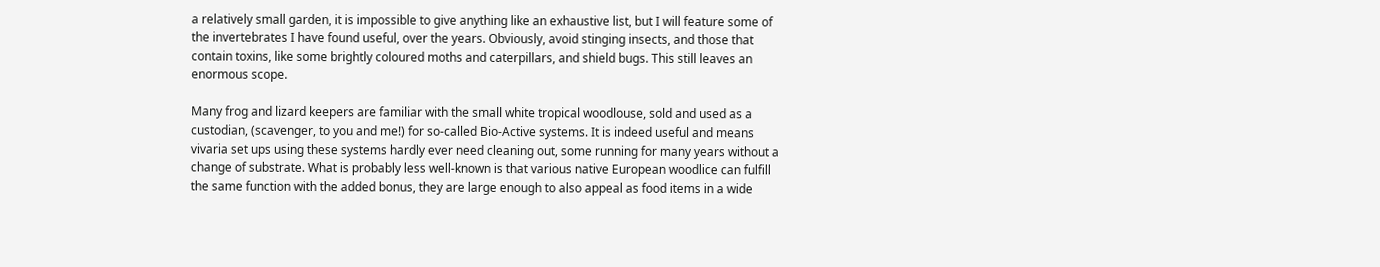a relatively small garden, it is impossible to give anything like an exhaustive list, but I will feature some of the invertebrates I have found useful, over the years. Obviously, avoid stinging insects, and those that contain toxins, like some brightly coloured moths and caterpillars, and shield bugs. This still leaves an enormous scope.

Many frog and lizard keepers are familiar with the small white tropical woodlouse, sold and used as a custodian, (scavenger, to you and me!) for so-called Bio-Active systems. It is indeed useful and means vivaria set ups using these systems hardly ever need cleaning out, some running for many years without a change of substrate. What is probably less well-known is that various native European woodlice can fulfill the same function with the added bonus, they are large enough to also appeal as food items in a wide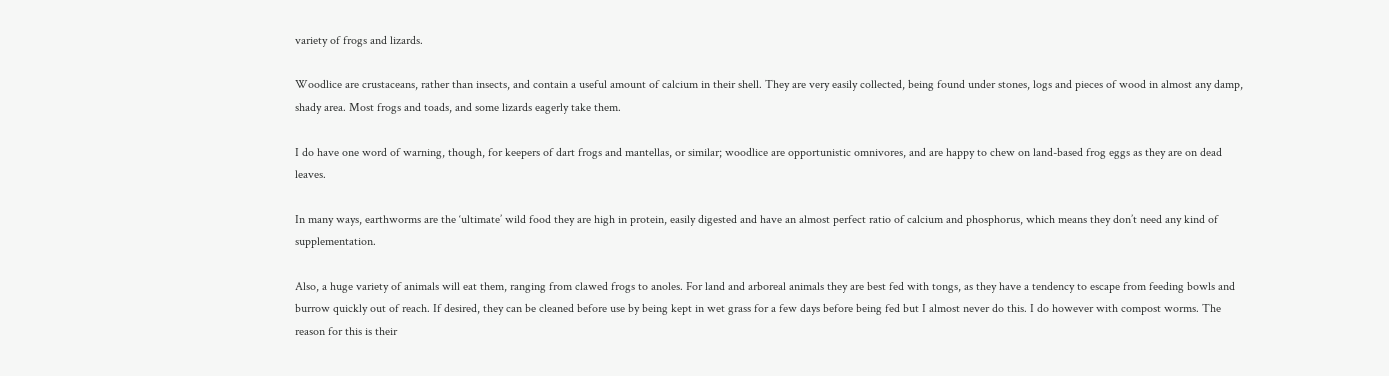variety of frogs and lizards.

Woodlice are crustaceans, rather than insects, and contain a useful amount of calcium in their shell. They are very easily collected, being found under stones, logs and pieces of wood in almost any damp, shady area. Most frogs and toads, and some lizards eagerly take them.

I do have one word of warning, though, for keepers of dart frogs and mantellas, or similar; woodlice are opportunistic omnivores, and are happy to chew on land-based frog eggs as they are on dead leaves.

In many ways, earthworms are the ‘ultimate’ wild food they are high in protein, easily digested and have an almost perfect ratio of calcium and phosphorus, which means they don’t need any kind of supplementation.

Also, a huge variety of animals will eat them, ranging from clawed frogs to anoles. For land and arboreal animals they are best fed with tongs, as they have a tendency to escape from feeding bowls and burrow quickly out of reach. If desired, they can be cleaned before use by being kept in wet grass for a few days before being fed but I almost never do this. I do however with compost worms. The reason for this is their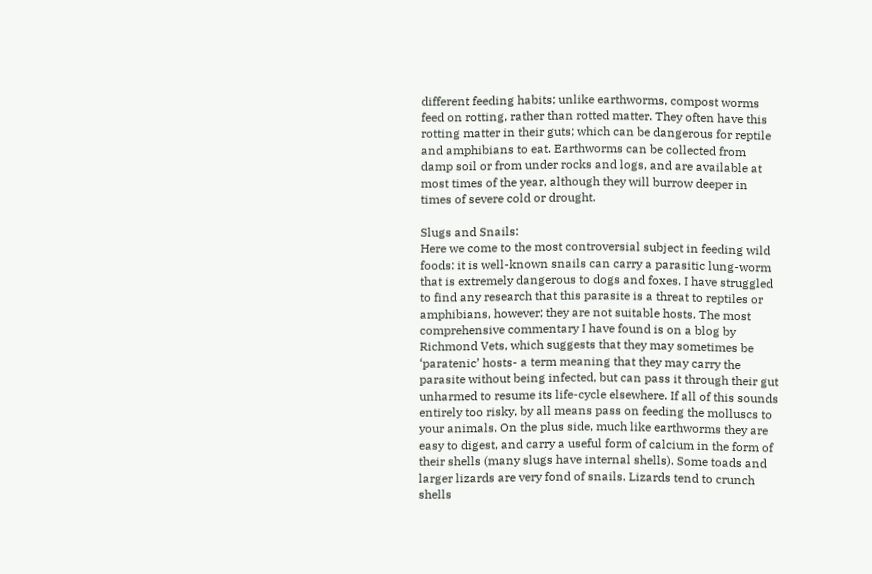different feeding habits; unlike earthworms, compost worms feed on rotting, rather than rotted matter. They often have this rotting matter in their guts; which can be dangerous for reptile and amphibians to eat. Earthworms can be collected from damp soil or from under rocks and logs, and are available at most times of the year, although they will burrow deeper in times of severe cold or drought.

Slugs and Snails:
Here we come to the most controversial subject in feeding wild foods: it is well-known snails can carry a parasitic lung-worm that is extremely dangerous to dogs and foxes. I have struggled to find any research that this parasite is a threat to reptiles or amphibians, however; they are not suitable hosts. The most comprehensive commentary I have found is on a blog by Richmond Vets, which suggests that they may sometimes be ‘paratenic’ hosts- a term meaning that they may carry the parasite without being infected, but can pass it through their gut unharmed to resume its life-cycle elsewhere. If all of this sounds entirely too risky, by all means pass on feeding the molluscs to your animals. On the plus side, much like earthworms they are easy to digest, and carry a useful form of calcium in the form of their shells (many slugs have internal shells). Some toads and larger lizards are very fond of snails. Lizards tend to crunch shells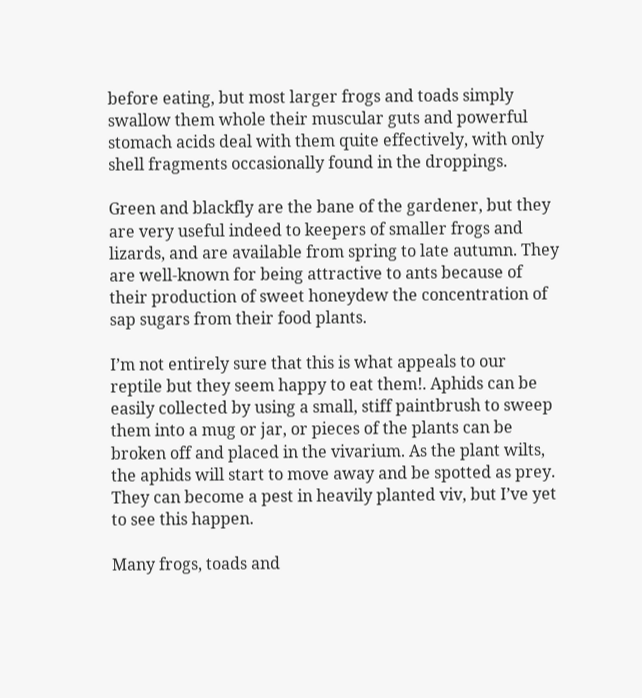before eating, but most larger frogs and toads simply swallow them whole their muscular guts and powerful stomach acids deal with them quite effectively, with only shell fragments occasionally found in the droppings.

Green and blackfly are the bane of the gardener, but they are very useful indeed to keepers of smaller frogs and lizards, and are available from spring to late autumn. They are well-known for being attractive to ants because of their production of sweet honeydew the concentration of sap sugars from their food plants.

I’m not entirely sure that this is what appeals to our reptile but they seem happy to eat them!. Aphids can be easily collected by using a small, stiff paintbrush to sweep them into a mug or jar, or pieces of the plants can be broken off and placed in the vivarium. As the plant wilts, the aphids will start to move away and be spotted as prey. They can become a pest in heavily planted viv, but I’ve yet to see this happen.

Many frogs, toads and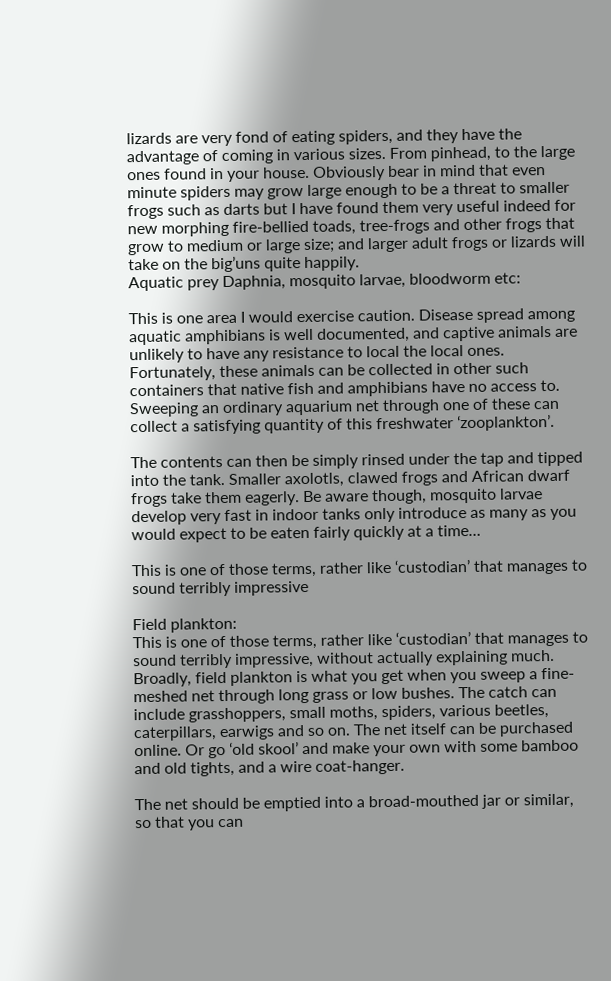lizards are very fond of eating spiders, and they have the advantage of coming in various sizes. From pinhead, to the large ones found in your house. Obviously bear in mind that even minute spiders may grow large enough to be a threat to smaller frogs such as darts but I have found them very useful indeed for new morphing fire-bellied toads, tree-frogs and other frogs that grow to medium or large size; and larger adult frogs or lizards will take on the big’uns quite happily.
Aquatic prey Daphnia, mosquito larvae, bloodworm etc:

This is one area I would exercise caution. Disease spread among aquatic amphibians is well documented, and captive animals are unlikely to have any resistance to local the local ones. Fortunately, these animals can be collected in other such containers that native fish and amphibians have no access to. Sweeping an ordinary aquarium net through one of these can collect a satisfying quantity of this freshwater ‘zooplankton’.

The contents can then be simply rinsed under the tap and tipped into the tank. Smaller axolotls, clawed frogs and African dwarf frogs take them eagerly. Be aware though, mosquito larvae develop very fast in indoor tanks only introduce as many as you would expect to be eaten fairly quickly at a time…

This is one of those terms, rather like ‘custodian’ that manages to sound terribly impressive

Field plankton:
This is one of those terms, rather like ‘custodian’ that manages to sound terribly impressive, without actually explaining much. Broadly, field plankton is what you get when you sweep a fine-meshed net through long grass or low bushes. The catch can include grasshoppers, small moths, spiders, various beetles, caterpillars, earwigs and so on. The net itself can be purchased online. Or go ‘old skool’ and make your own with some bamboo and old tights, and a wire coat-hanger.

The net should be emptied into a broad-mouthed jar or similar, so that you can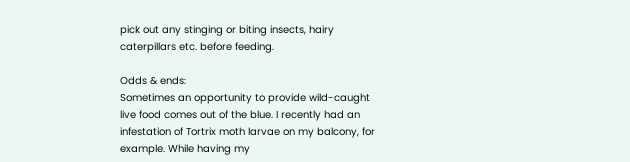pick out any stinging or biting insects, hairy caterpillars etc. before feeding.

Odds & ends:
Sometimes an opportunity to provide wild-caught live food comes out of the blue. I recently had an infestation of Tortrix moth larvae on my balcony, for example. While having my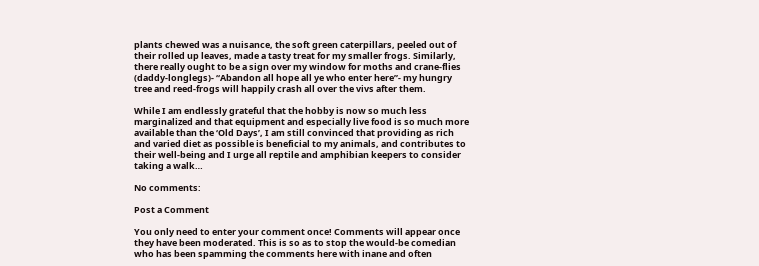plants chewed was a nuisance, the soft green caterpillars, peeled out of their rolled up leaves, made a tasty treat for my smaller frogs. Similarly, there really ought to be a sign over my window for moths and crane-flies (daddy-longlegs)- “Abandon all hope all ye who enter here”- my hungry tree and reed-frogs will happily crash all over the vivs after them.

While I am endlessly grateful that the hobby is now so much less marginalized and that equipment and especially live food is so much more available than the ‘Old Days’, I am still convinced that providing as rich and varied diet as possible is beneficial to my animals, and contributes to their well-being and I urge all reptile and amphibian keepers to consider taking a walk…

No comments:

Post a Comment

You only need to enter your comment once! Comments will appear once they have been moderated. This is so as to stop the would-be comedian who has been spamming the comments here with inane and often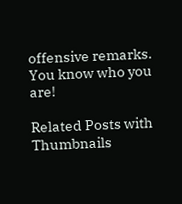offensive remarks. You know who you are!

Related Posts with Thumbnails